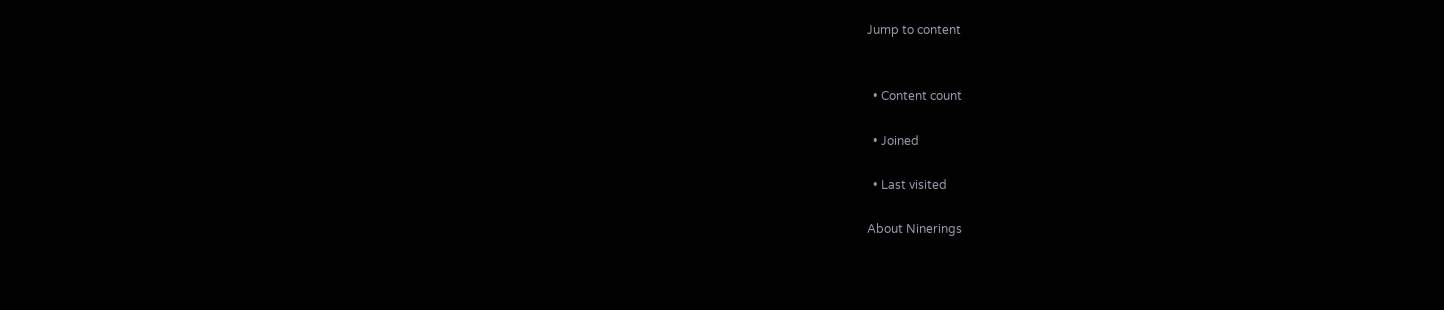Jump to content


  • Content count

  • Joined

  • Last visited

About Ninerings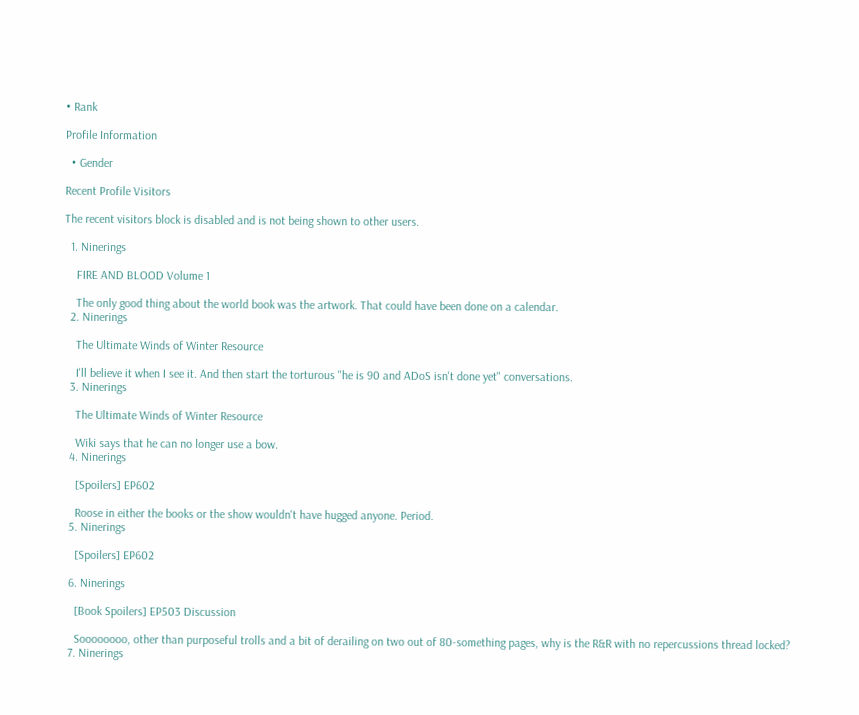• Rank

Profile Information

  • Gender

Recent Profile Visitors

The recent visitors block is disabled and is not being shown to other users.

  1. Ninerings

    FIRE AND BLOOD Volume 1

    The only good thing about the world book was the artwork. That could have been done on a calendar.
  2. Ninerings

    The Ultimate Winds of Winter Resource

    I'll believe it when I see it. And then start the torturous "he is 90 and ADoS isn't done yet" conversations.
  3. Ninerings

    The Ultimate Winds of Winter Resource

    Wiki says that he can no longer use a bow.
  4. Ninerings

    [Spoilers] EP602

    Roose in either the books or the show wouldn't have hugged anyone. Period.
  5. Ninerings

    [Spoilers] EP602

  6. Ninerings

    [Book Spoilers] EP503 Discussion

    Soooooooo, other than purposeful trolls and a bit of derailing on two out of 80-something pages, why is the R&R with no repercussions thread locked?
  7. Ninerings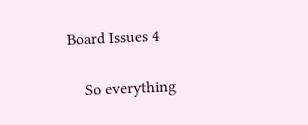Board Issues 4

    So everything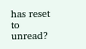has reset to unread?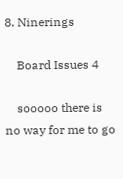8. Ninerings

    Board Issues 4

    sooooo there is no way for me to go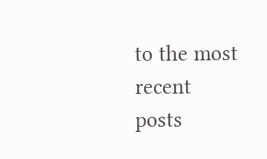to the most recent posts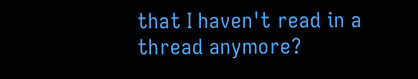that I haven't read in a thread anymore?